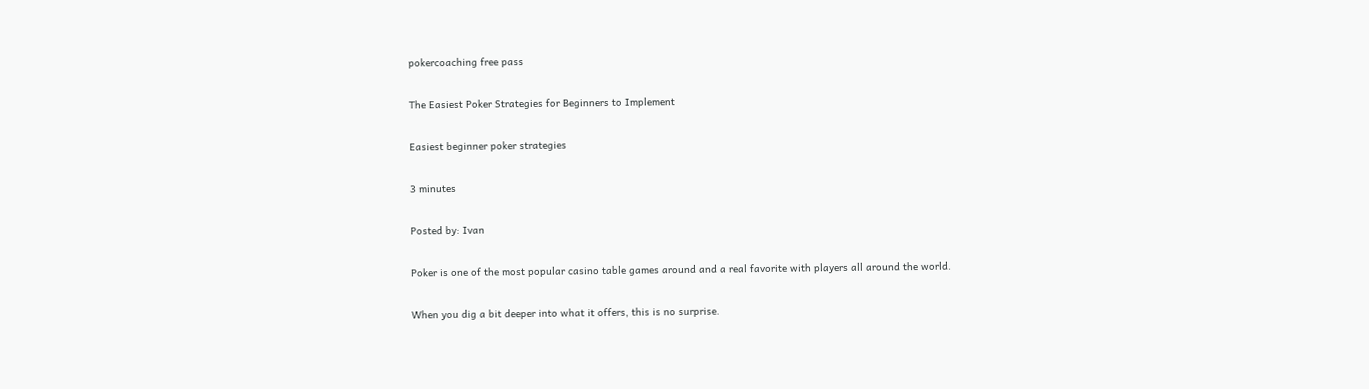pokercoaching free pass

The Easiest Poker Strategies for Beginners to Implement

Easiest beginner poker strategies

3 minutes

Posted by: Ivan

Poker is one of the most popular casino table games around and a real favorite with players all around the world.

When you dig a bit deeper into what it offers, this is no surprise.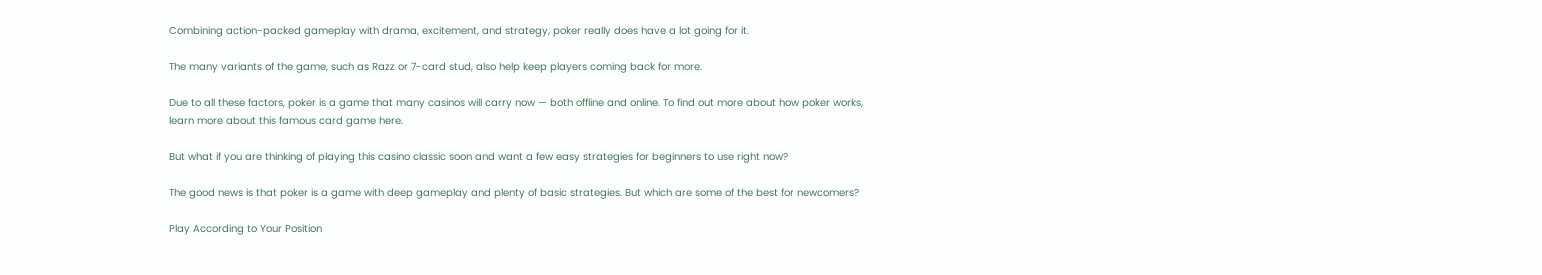Combining action-packed gameplay with drama, excitement, and strategy, poker really does have a lot going for it.

The many variants of the game, such as Razz or 7-card stud, also help keep players coming back for more.

Due to all these factors, poker is a game that many casinos will carry now — both offline and online. To find out more about how poker works, learn more about this famous card game here.

But what if you are thinking of playing this casino classic soon and want a few easy strategies for beginners to use right now?

The good news is that poker is a game with deep gameplay and plenty of basic strategies. But which are some of the best for newcomers?

Play According to Your Position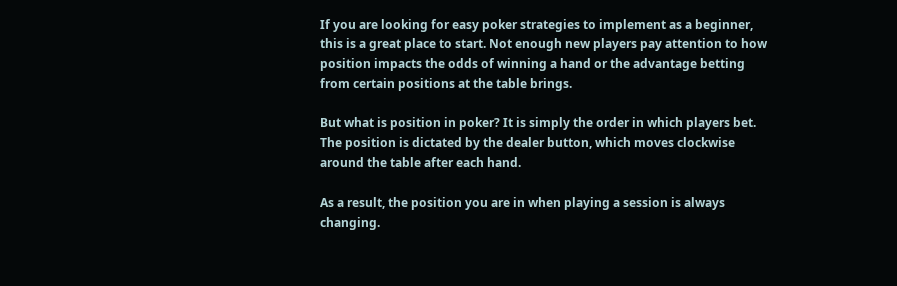If you are looking for easy poker strategies to implement as a beginner, this is a great place to start. Not enough new players pay attention to how position impacts the odds of winning a hand or the advantage betting from certain positions at the table brings.

But what is position in poker? It is simply the order in which players bet. The position is dictated by the dealer button, which moves clockwise around the table after each hand.

As a result, the position you are in when playing a session is always changing.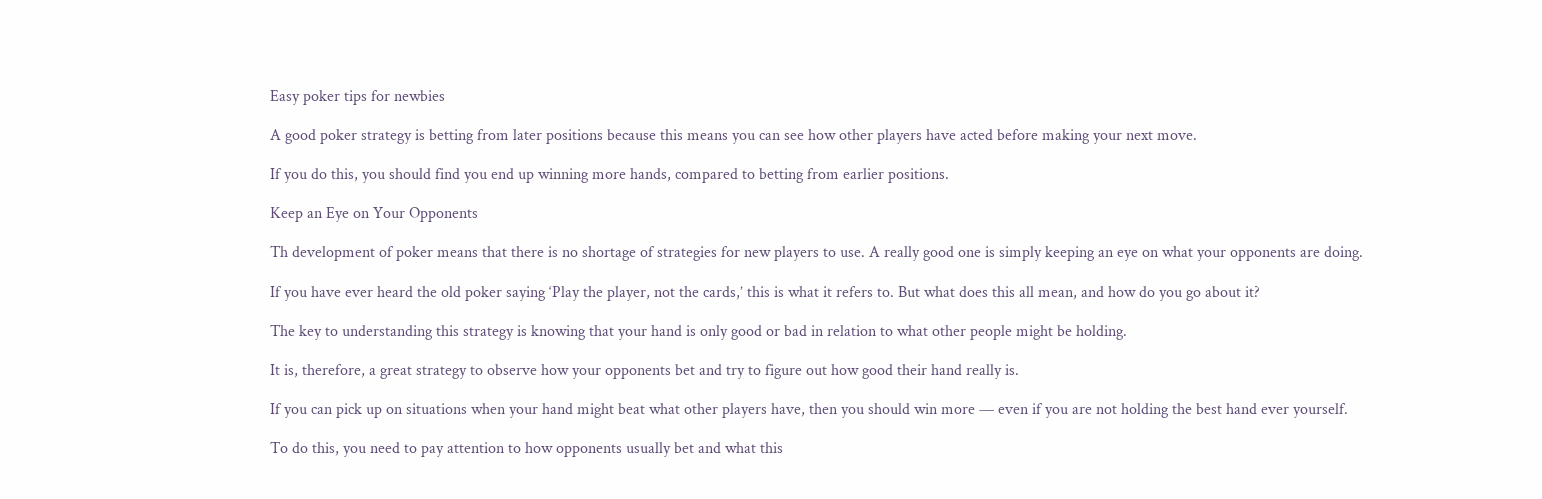Easy poker tips for newbies

A good poker strategy is betting from later positions because this means you can see how other players have acted before making your next move.

If you do this, you should find you end up winning more hands, compared to betting from earlier positions.

Keep an Eye on Your Opponents

Th development of poker means that there is no shortage of strategies for new players to use. A really good one is simply keeping an eye on what your opponents are doing.

If you have ever heard the old poker saying ‘Play the player, not the cards,’ this is what it refers to. But what does this all mean, and how do you go about it?

The key to understanding this strategy is knowing that your hand is only good or bad in relation to what other people might be holding.

It is, therefore, a great strategy to observe how your opponents bet and try to figure out how good their hand really is.

If you can pick up on situations when your hand might beat what other players have, then you should win more — even if you are not holding the best hand ever yourself.

To do this, you need to pay attention to how opponents usually bet and what this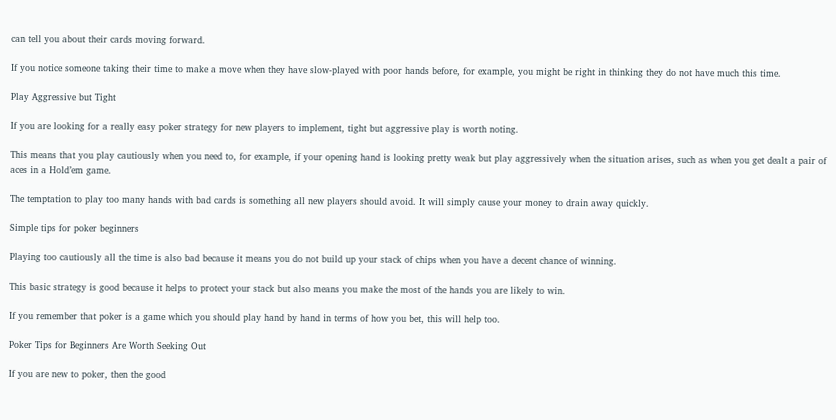can tell you about their cards moving forward.

If you notice someone taking their time to make a move when they have slow-played with poor hands before, for example, you might be right in thinking they do not have much this time.

Play Aggressive but Tight

If you are looking for a really easy poker strategy for new players to implement, tight but aggressive play is worth noting.

This means that you play cautiously when you need to, for example, if your opening hand is looking pretty weak but play aggressively when the situation arises, such as when you get dealt a pair of aces in a Hold’em game.

The temptation to play too many hands with bad cards is something all new players should avoid. It will simply cause your money to drain away quickly.

Simple tips for poker beginners

Playing too cautiously all the time is also bad because it means you do not build up your stack of chips when you have a decent chance of winning.

This basic strategy is good because it helps to protect your stack but also means you make the most of the hands you are likely to win.

If you remember that poker is a game which you should play hand by hand in terms of how you bet, this will help too.

Poker Tips for Beginners Are Worth Seeking Out

If you are new to poker, then the good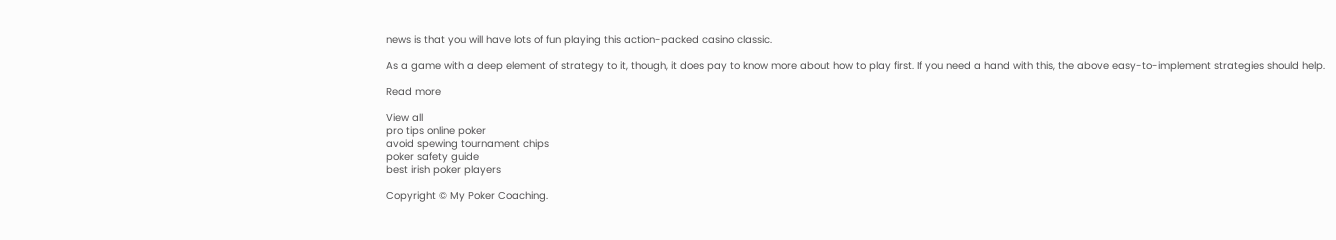news is that you will have lots of fun playing this action-packed casino classic.

As a game with a deep element of strategy to it, though, it does pay to know more about how to play first. If you need a hand with this, the above easy-to-implement strategies should help.

Read more

View all
pro tips online poker
avoid spewing tournament chips
poker safety guide
best irish poker players

Copyright © My Poker Coaching.